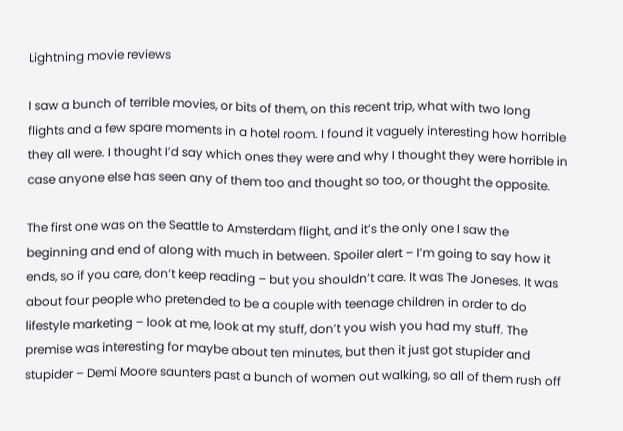Lightning movie reviews

I saw a bunch of terrible movies, or bits of them, on this recent trip, what with two long flights and a few spare moments in a hotel room. I found it vaguely interesting how horrible they all were. I thought I’d say which ones they were and why I thought they were horrible in case anyone else has seen any of them too and thought so too, or thought the opposite.

The first one was on the Seattle to Amsterdam flight, and it’s the only one I saw the beginning and end of along with much in between. Spoiler alert – I’m going to say how it ends, so if you care, don’t keep reading – but you shouldn’t care. It was The Joneses. It was about four people who pretended to be a couple with teenage children in order to do lifestyle marketing – look at me, look at my stuff, don’t you wish you had my stuff. The premise was interesting for maybe about ten minutes, but then it just got stupider and stupider – Demi Moore saunters past a bunch of women out walking, so all of them rush off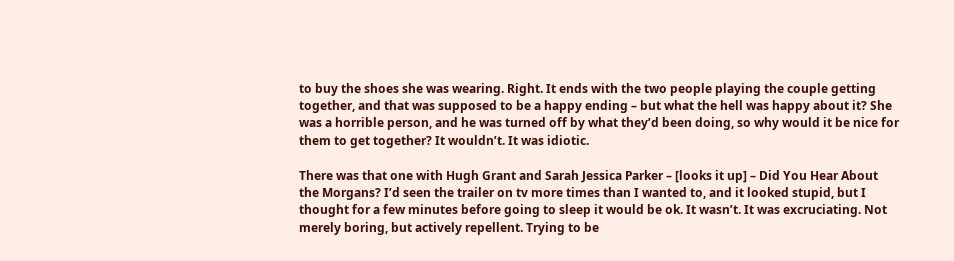to buy the shoes she was wearing. Right. It ends with the two people playing the couple getting together, and that was supposed to be a happy ending – but what the hell was happy about it? She was a horrible person, and he was turned off by what they’d been doing, so why would it be nice for them to get together? It wouldn’t. It was idiotic.

There was that one with Hugh Grant and Sarah Jessica Parker – [looks it up] – Did You Hear About the Morgans? I’d seen the trailer on tv more times than I wanted to, and it looked stupid, but I thought for a few minutes before going to sleep it would be ok. It wasn’t. It was excruciating. Not merely boring, but actively repellent. Trying to be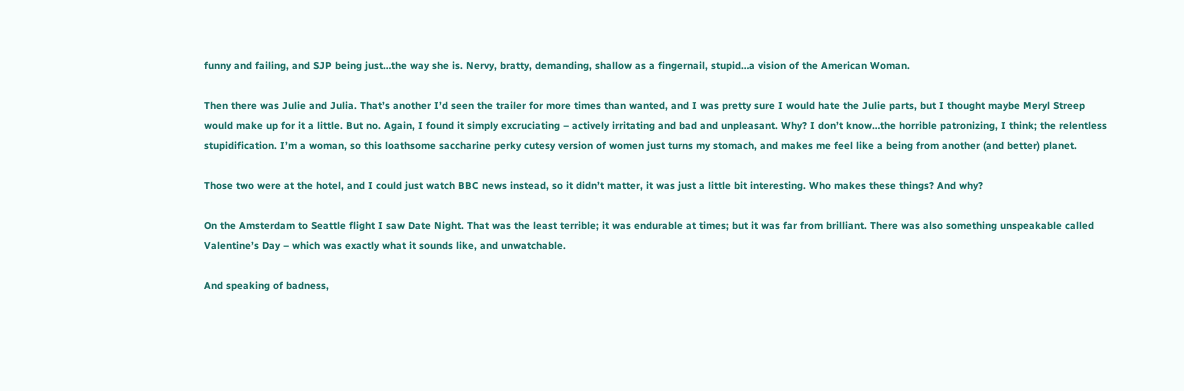funny and failing, and SJP being just…the way she is. Nervy, bratty, demanding, shallow as a fingernail, stupid…a vision of the American Woman.

Then there was Julie and Julia. That’s another I’d seen the trailer for more times than wanted, and I was pretty sure I would hate the Julie parts, but I thought maybe Meryl Streep would make up for it a little. But no. Again, I found it simply excruciating – actively irritating and bad and unpleasant. Why? I don’t know…the horrible patronizing, I think; the relentless stupidification. I’m a woman, so this loathsome saccharine perky cutesy version of women just turns my stomach, and makes me feel like a being from another (and better) planet.

Those two were at the hotel, and I could just watch BBC news instead, so it didn’t matter, it was just a little bit interesting. Who makes these things? And why?

On the Amsterdam to Seattle flight I saw Date Night. That was the least terrible; it was endurable at times; but it was far from brilliant. There was also something unspeakable called Valentine’s Day – which was exactly what it sounds like, and unwatchable.

And speaking of badness,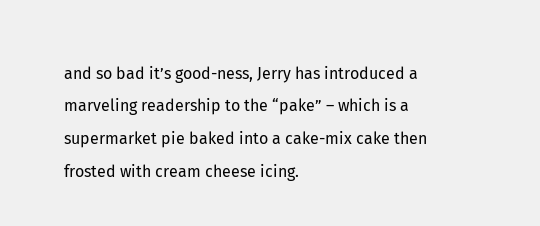and so bad it’s good-ness, Jerry has introduced a marveling readership to the “pake” – which is a supermarket pie baked into a cake-mix cake then frosted with cream cheese icing.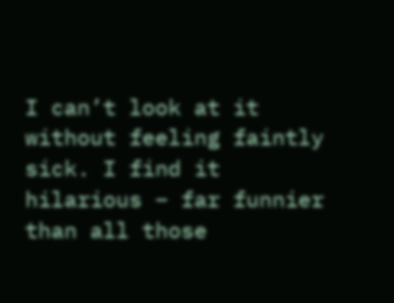I can’t look at it without feeling faintly sick. I find it hilarious – far funnier than all those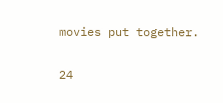movies put together.

24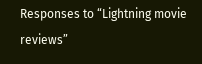Responses to “Lightning movie reviews”